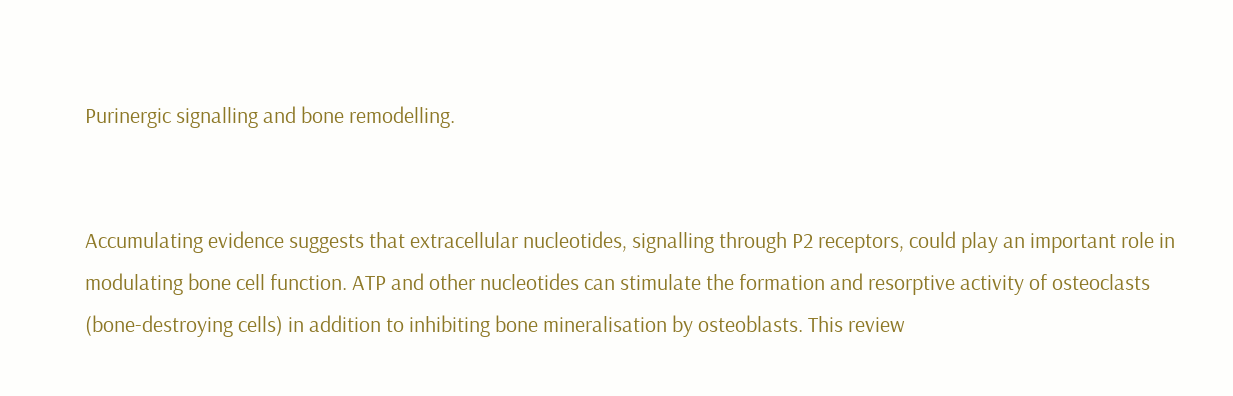Purinergic signalling and bone remodelling.


Accumulating evidence suggests that extracellular nucleotides, signalling through P2 receptors, could play an important role in modulating bone cell function. ATP and other nucleotides can stimulate the formation and resorptive activity of osteoclasts (bone-destroying cells) in addition to inhibiting bone mineralisation by osteoblasts. This review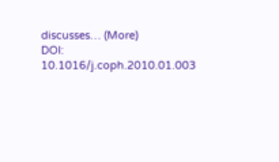discusses… (More)
DOI: 10.1016/j.coph.2010.01.003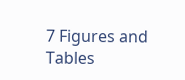7 Figures and Tables